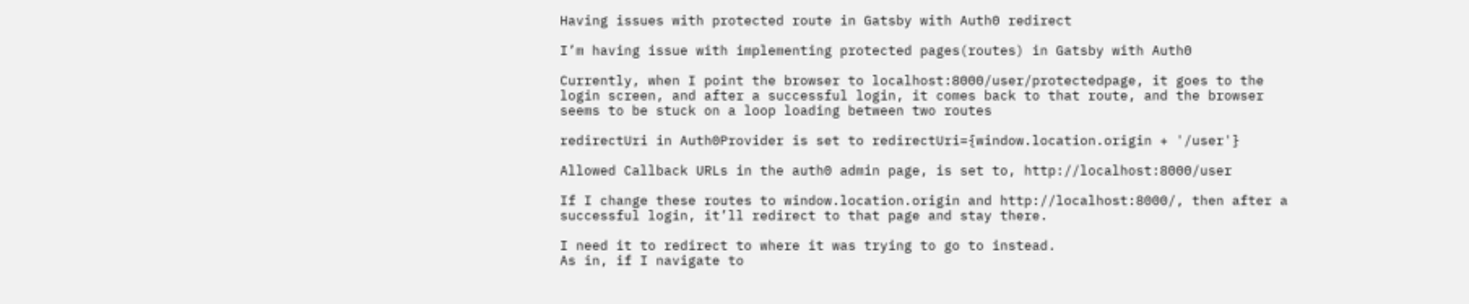Having issues with protected route in Gatsby with Auth0 redirect

I’m having issue with implementing protected pages(routes) in Gatsby with Auth0

Currently, when I point the browser to localhost:8000/user/protectedpage, it goes to the login screen, and after a successful login, it comes back to that route, and the browser seems to be stuck on a loop loading between two routes

redirectUri in Auth0Provider is set to redirectUri={window.location.origin + '/user'}

Allowed Callback URLs in the auth0 admin page, is set to, http://localhost:8000/user

If I change these routes to window.location.origin and http://localhost:8000/, then after a successful login, it’ll redirect to that page and stay there.

I need it to redirect to where it was trying to go to instead.
As in, if I navigate to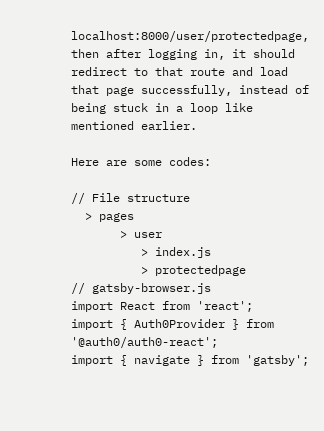localhost:8000/user/protectedpage, then after logging in, it should redirect to that route and load that page successfully, instead of being stuck in a loop like mentioned earlier.

Here are some codes:

// File structure
  > pages
       > user
          > index.js
          > protectedpage
// gatsby-browser.js
import React from 'react';
import { Auth0Provider } from '@auth0/auth0-react';
import { navigate } from 'gatsby';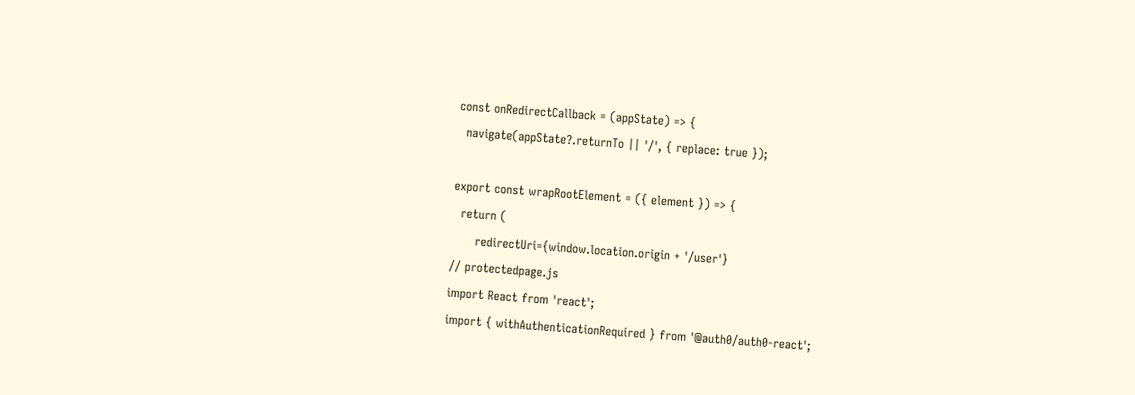const onRedirectCallback = (appState) => {
  navigate(appState?.returnTo || '/', { replace: true });

export const wrapRootElement = ({ element }) => {
  return (
      redirectUri={window.location.origin + '/user'}
// protectedpage.js
import React from 'react';
import { withAuthenticationRequired } from '@auth0/auth0-react';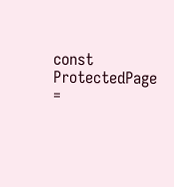const ProtectedPage =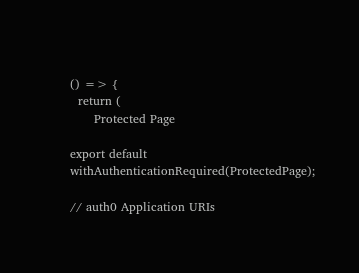() => {
  return (
      Protected Page

export default withAuthenticationRequired(ProtectedPage);

// auth0 Application URIs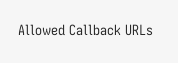Allowed Callback URLs